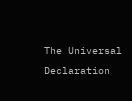The Universal Declaration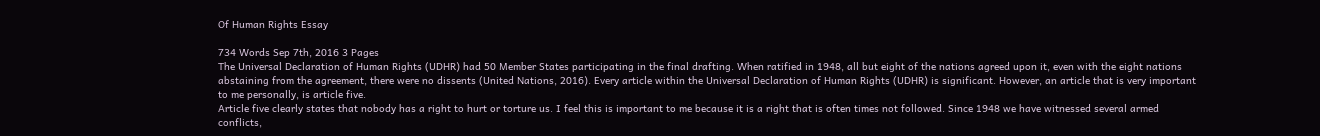Of Human Rights Essay

734 Words Sep 7th, 2016 3 Pages
The Universal Declaration of Human Rights (UDHR) had 50 Member States participating in the final drafting. When ratified in 1948, all but eight of the nations agreed upon it, even with the eight nations abstaining from the agreement, there were no dissents (United Nations, 2016). Every article within the Universal Declaration of Human Rights (UDHR) is significant. However, an article that is very important to me personally, is article five.
Article five clearly states that nobody has a right to hurt or torture us. I feel this is important to me because it is a right that is often times not followed. Since 1948 we have witnessed several armed conflicts,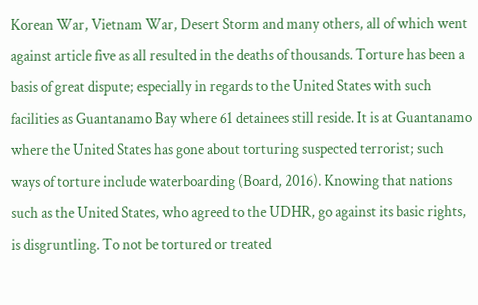Korean War, Vietnam War, Desert Storm and many others, all of which went against article five as all resulted in the deaths of thousands. Torture has been a basis of great dispute; especially in regards to the United States with such facilities as Guantanamo Bay where 61 detainees still reside. It is at Guantanamo where the United States has gone about torturing suspected terrorist; such ways of torture include waterboarding (Board, 2016). Knowing that nations such as the United States, who agreed to the UDHR, go against its basic rights, is disgruntling. To not be tortured or treated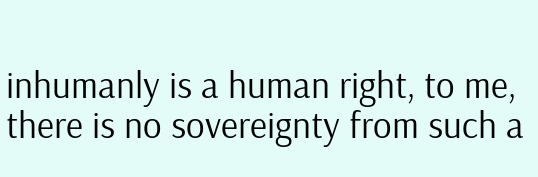inhumanly is a human right, to me, there is no sovereignty from such a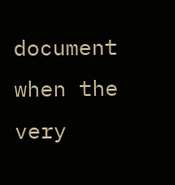document when the very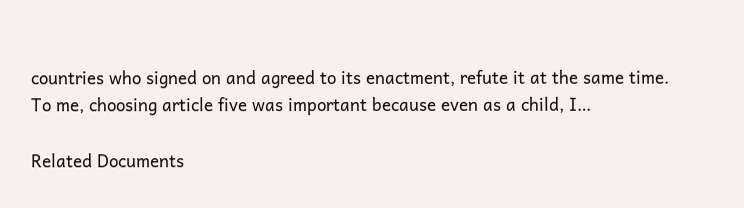countries who signed on and agreed to its enactment, refute it at the same time. To me, choosing article five was important because even as a child, I…

Related Documents